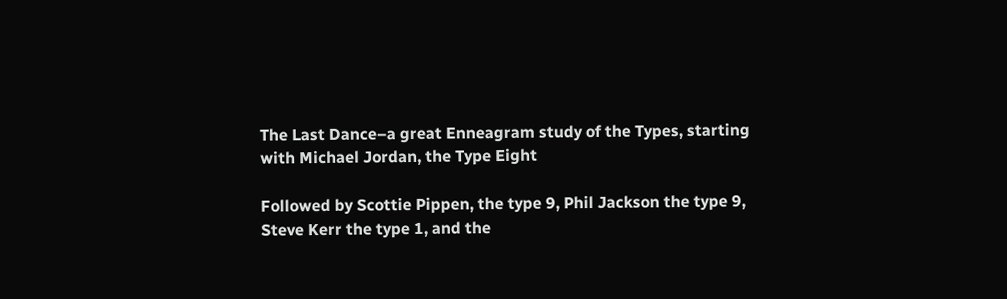The Last Dance–a great Enneagram study of the Types, starting with Michael Jordan, the Type Eight

Followed by Scottie Pippen, the type 9, Phil Jackson the type 9, Steve Kerr the type 1, and the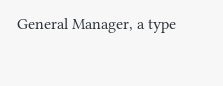General Manager, a type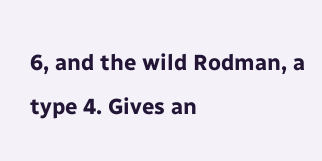6, and the wild Rodman, a type 4. Gives an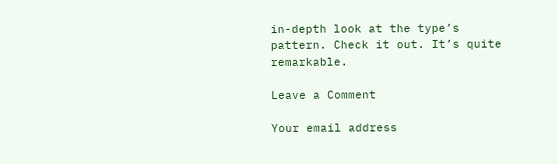in-depth look at the type’s pattern. Check it out. It’s quite remarkable.

Leave a Comment

Your email address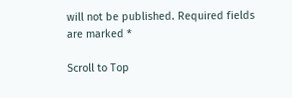will not be published. Required fields are marked *

Scroll to Top